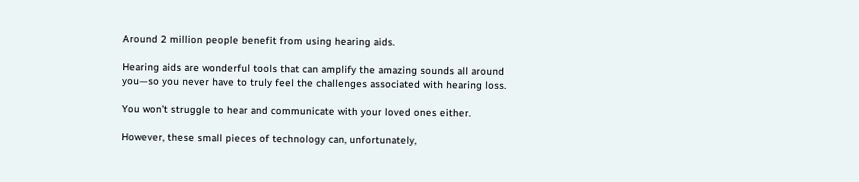Around 2 million people benefit from using hearing aids.

Hearing aids are wonderful tools that can amplify the amazing sounds all around you—so you never have to truly feel the challenges associated with hearing loss.

You won’t struggle to hear and communicate with your loved ones either.

However, these small pieces of technology can, unfortunately,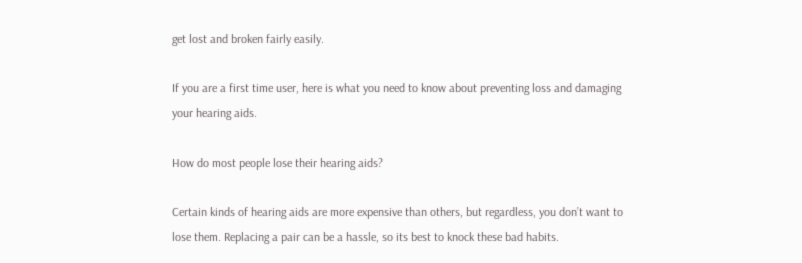get lost and broken fairly easily.

If you are a first time user, here is what you need to know about preventing loss and damaging your hearing aids.

How do most people lose their hearing aids?

Certain kinds of hearing aids are more expensive than others, but regardless, you don’t want to lose them. Replacing a pair can be a hassle, so its best to knock these bad habits.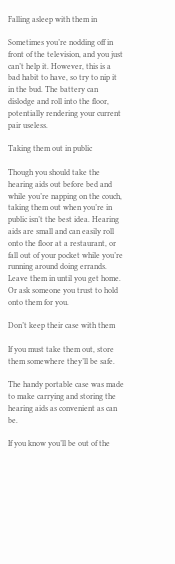Falling asleep with them in

Sometimes you’re nodding off in front of the television, and you just can’t help it. However, this is a bad habit to have, so try to nip it in the bud. The battery can dislodge and roll into the floor, potentially rendering your current pair useless.

Taking them out in public

Though you should take the hearing aids out before bed and while you’re napping on the couch, taking them out when you’re in public isn’t the best idea. Hearing aids are small and can easily roll onto the floor at a restaurant, or fall out of your pocket while you’re running around doing errands. Leave them in until you get home. Or ask someone you trust to hold onto them for you.

Don’t keep their case with them

If you must take them out, store them somewhere they’ll be safe.

The handy portable case was made to make carrying and storing the hearing aids as convenient as can be.

If you know you’ll be out of the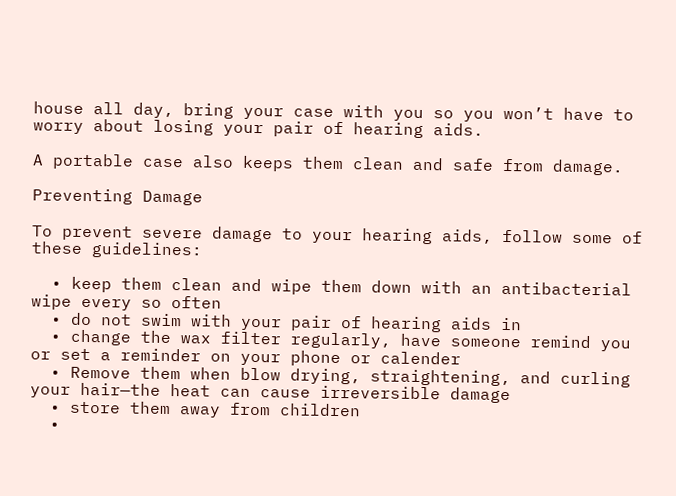house all day, bring your case with you so you won’t have to worry about losing your pair of hearing aids.

A portable case also keeps them clean and safe from damage.

Preventing Damage

To prevent severe damage to your hearing aids, follow some of these guidelines:

  • keep them clean and wipe them down with an antibacterial wipe every so often
  • do not swim with your pair of hearing aids in
  • change the wax filter regularly, have someone remind you or set a reminder on your phone or calender
  • Remove them when blow drying, straightening, and curling your hair—the heat can cause irreversible damage
  • store them away from children
  •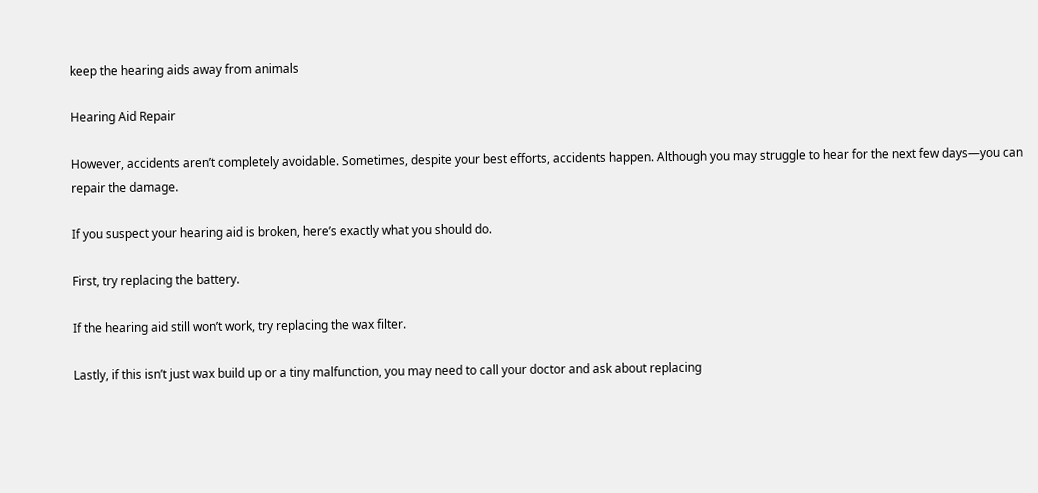keep the hearing aids away from animals

Hearing Aid Repair

However, accidents aren’t completely avoidable. Sometimes, despite your best efforts, accidents happen. Although you may struggle to hear for the next few days—you can repair the damage.

If you suspect your hearing aid is broken, here’s exactly what you should do.

First, try replacing the battery.

If the hearing aid still won’t work, try replacing the wax filter.

Lastly, if this isn’t just wax build up or a tiny malfunction, you may need to call your doctor and ask about replacing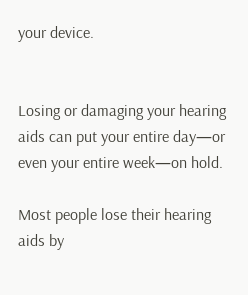your device.


Losing or damaging your hearing aids can put your entire day—or even your entire week—on hold.

Most people lose their hearing aids by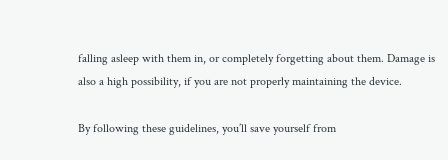falling asleep with them in, or completely forgetting about them. Damage is also a high possibility, if you are not properly maintaining the device.

By following these guidelines, you’ll save yourself from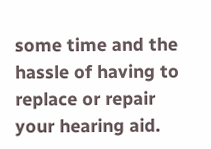some time and the hassle of having to replace or repair your hearing aid.